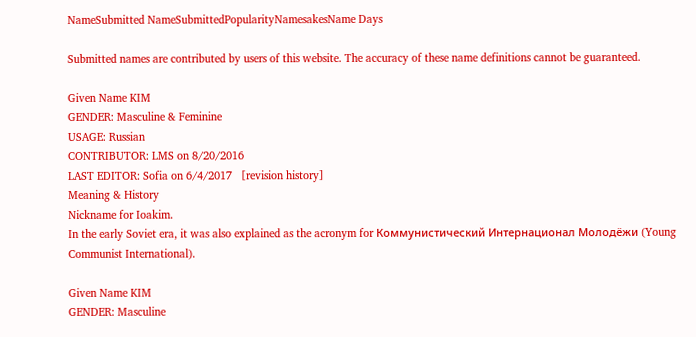NameSubmitted NameSubmittedPopularityNamesakesName Days

Submitted names are contributed by users of this website. The accuracy of these name definitions cannot be guaranteed.

Given Name KIM
GENDER: Masculine & Feminine
USAGE: Russian
CONTRIBUTOR: LMS on 8/20/2016
LAST EDITOR: Sofia on 6/4/2017   [revision history]
Meaning & History
Nickname for Ioakim.
In the early Soviet era, it was also explained as the acronym for Коммунистический Интернационал Молодёжи (Young Communist International).

Given Name KIM
GENDER: Masculine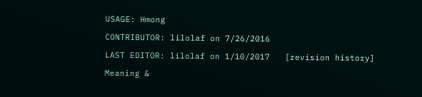USAGE: Hmong
CONTRIBUTOR: lilolaf on 7/26/2016
LAST EDITOR: lilolaf on 1/10/2017   [revision history]
Meaning &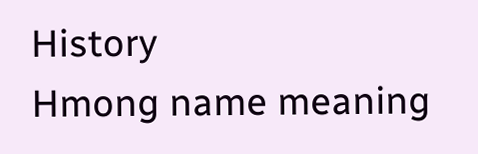History
Hmong name meaning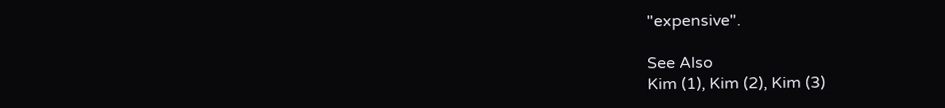"expensive".

See Also
Kim (1), Kim (2), Kim (3)